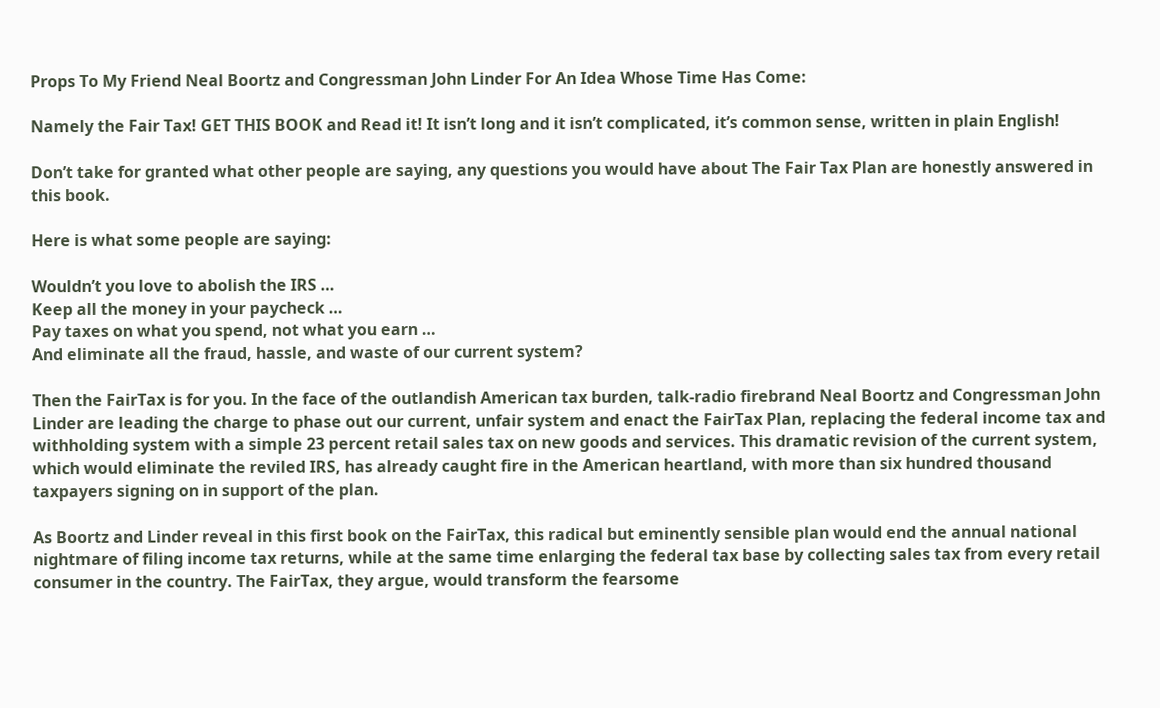Props To My Friend Neal Boortz and Congressman John Linder For An Idea Whose Time Has Come:

Namely the Fair Tax! GET THIS BOOK and Read it! It isn’t long and it isn’t complicated, it’s common sense, written in plain English!

Don’t take for granted what other people are saying, any questions you would have about The Fair Tax Plan are honestly answered in this book.

Here is what some people are saying:

Wouldn’t you love to abolish the IRS …
Keep all the money in your paycheck …
Pay taxes on what you spend, not what you earn …
And eliminate all the fraud, hassle, and waste of our current system?

Then the FairTax is for you. In the face of the outlandish American tax burden, talk-radio firebrand Neal Boortz and Congressman John Linder are leading the charge to phase out our current, unfair system and enact the FairTax Plan, replacing the federal income tax and withholding system with a simple 23 percent retail sales tax on new goods and services. This dramatic revision of the current system, which would eliminate the reviled IRS, has already caught fire in the American heartland, with more than six hundred thousand taxpayers signing on in support of the plan.

As Boortz and Linder reveal in this first book on the FairTax, this radical but eminently sensible plan would end the annual national nightmare of filing income tax returns, while at the same time enlarging the federal tax base by collecting sales tax from every retail consumer in the country. The FairTax, they argue, would transform the fearsome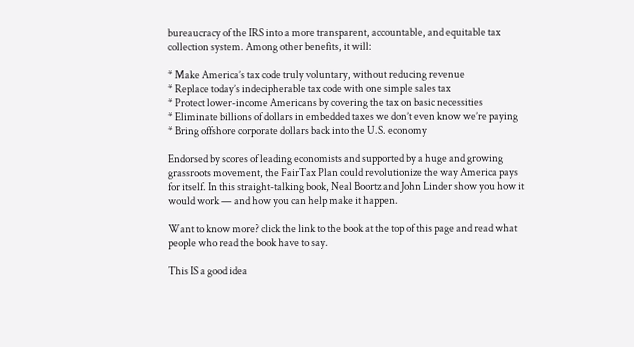bureaucracy of the IRS into a more transparent, accountable, and equitable tax collection system. Among other benefits, it will:

* Make America’s tax code truly voluntary, without reducing revenue
* Replace today’s indecipherable tax code with one simple sales tax
* Protect lower-income Americans by covering the tax on basic necessities
* Eliminate billions of dollars in embedded taxes we don’t even know we’re paying
* Bring offshore corporate dollars back into the U.S. economy

Endorsed by scores of leading economists and supported by a huge and growing grassroots movement, the FairTax Plan could revolutionize the way America pays for itself. In this straight-talking book, Neal Boortz and John Linder show you how it would work — and how you can help make it happen.

Want to know more? click the link to the book at the top of this page and read what people who read the book have to say.

This IS a good idea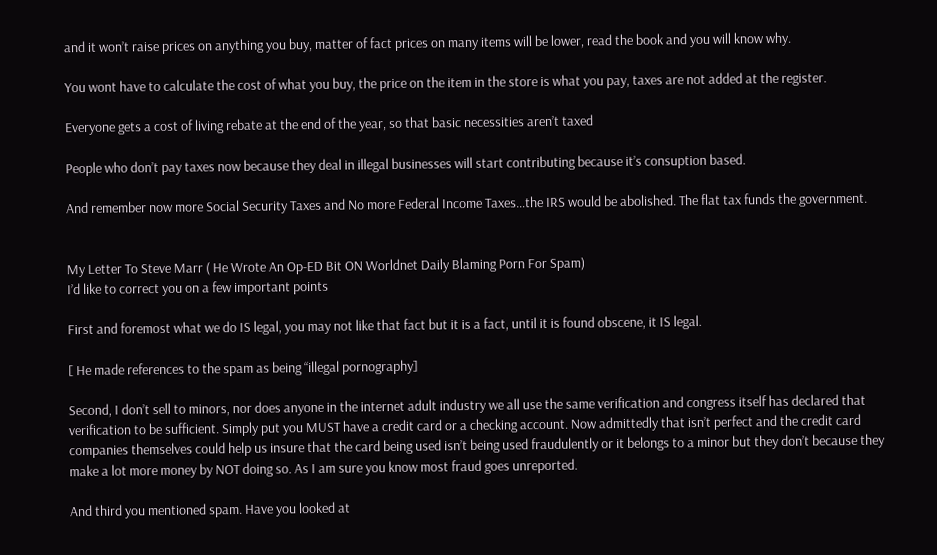and it won’t raise prices on anything you buy, matter of fact prices on many items will be lower, read the book and you will know why.

You wont have to calculate the cost of what you buy, the price on the item in the store is what you pay, taxes are not added at the register.

Everyone gets a cost of living rebate at the end of the year, so that basic necessities aren’t taxed

People who don’t pay taxes now because they deal in illegal businesses will start contributing because it’s consuption based.

And remember now more Social Security Taxes and No more Federal Income Taxes…the IRS would be abolished. The flat tax funds the government.


My Letter To Steve Marr ( He Wrote An Op-ED Bit ON Worldnet Daily Blaming Porn For Spam)
I’d like to correct you on a few important points

First and foremost what we do IS legal, you may not like that fact but it is a fact, until it is found obscene, it IS legal.

[ He made references to the spam as being “illegal pornography]

Second, I don’t sell to minors, nor does anyone in the internet adult industry we all use the same verification and congress itself has declared that verification to be sufficient. Simply put you MUST have a credit card or a checking account. Now admittedly that isn’t perfect and the credit card companies themselves could help us insure that the card being used isn’t being used fraudulently or it belongs to a minor but they don’t because they make a lot more money by NOT doing so. As I am sure you know most fraud goes unreported.

And third you mentioned spam. Have you looked at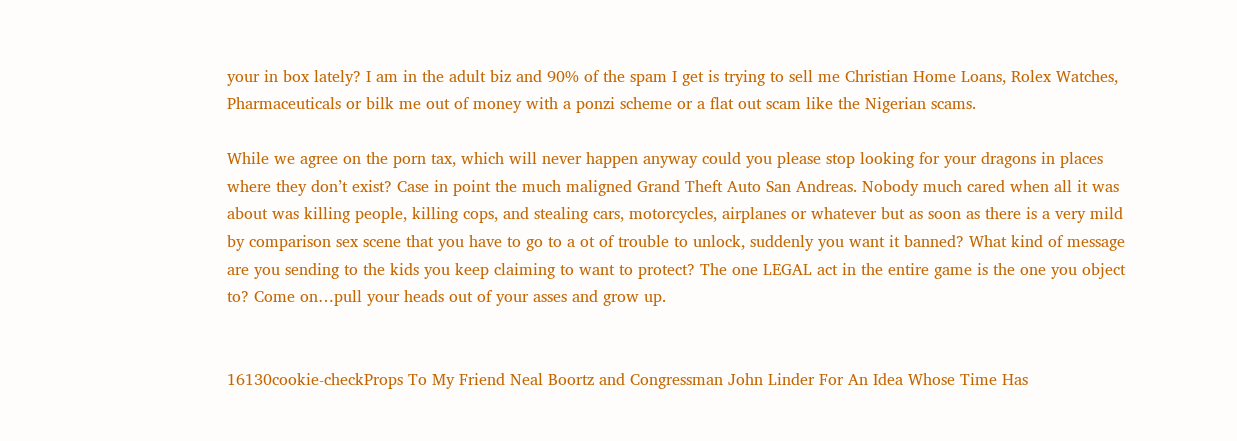your in box lately? I am in the adult biz and 90% of the spam I get is trying to sell me Christian Home Loans, Rolex Watches, Pharmaceuticals or bilk me out of money with a ponzi scheme or a flat out scam like the Nigerian scams.

While we agree on the porn tax, which will never happen anyway could you please stop looking for your dragons in places where they don’t exist? Case in point the much maligned Grand Theft Auto San Andreas. Nobody much cared when all it was about was killing people, killing cops, and stealing cars, motorcycles, airplanes or whatever but as soon as there is a very mild by comparison sex scene that you have to go to a ot of trouble to unlock, suddenly you want it banned? What kind of message are you sending to the kids you keep claiming to want to protect? The one LEGAL act in the entire game is the one you object to? Come on…pull your heads out of your asses and grow up.


16130cookie-checkProps To My Friend Neal Boortz and Congressman John Linder For An Idea Whose Time Has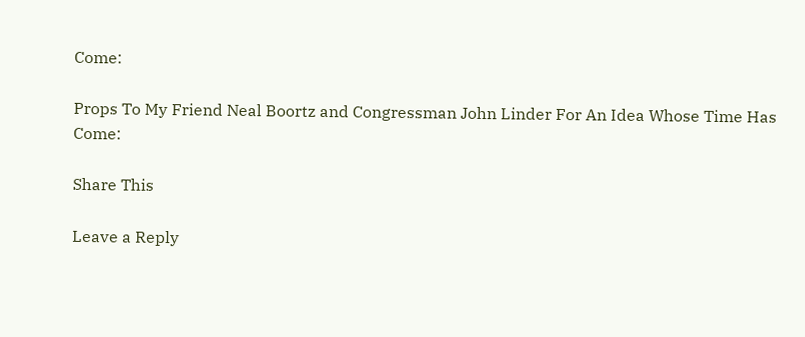Come:

Props To My Friend Neal Boortz and Congressman John Linder For An Idea Whose Time Has Come:

Share This

Leave a Reply